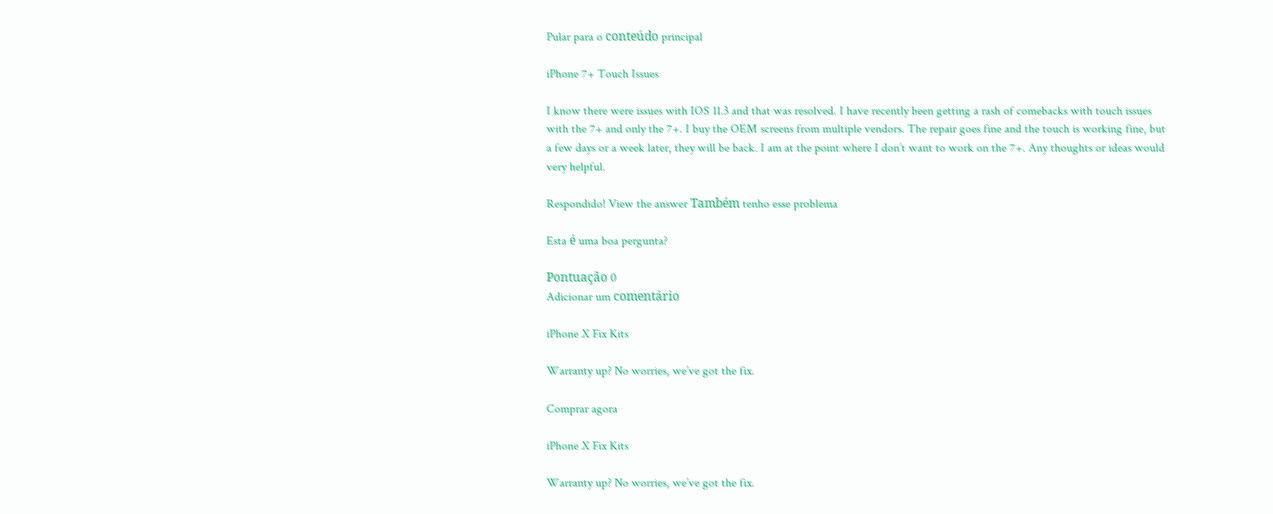Pular para o conteúdo principal

iPhone 7+ Touch Issues

I know there were issues with IOS 11.3 and that was resolved. I have recently been getting a rash of comebacks with touch issues with the 7+ and only the 7+. I buy the OEM screens from multiple vendors. The repair goes fine and the touch is working fine, but a few days or a week later, they will be back. I am at the point where I don’t want to work on the 7+. Any thoughts or ideas would very helpful.

Respondido! View the answer Também tenho esse problema

Esta é uma boa pergunta?

Pontuação 0
Adicionar um comentário

iPhone X Fix Kits

Warranty up? No worries, we’ve got the fix.

Comprar agora

iPhone X Fix Kits

Warranty up? No worries, we’ve got the fix.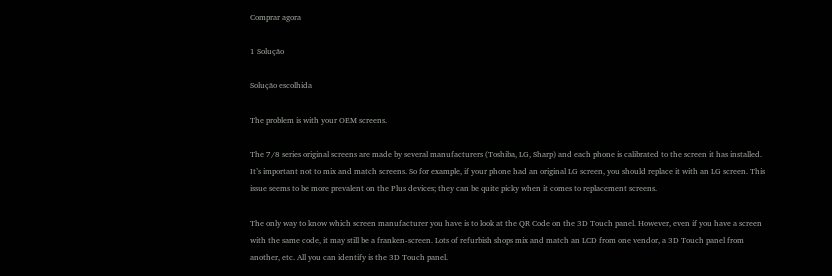Comprar agora

1 Solução

Solução escolhida

The problem is with your OEM screens.

The 7/8 series original screens are made by several manufacturers (Toshiba, LG, Sharp) and each phone is calibrated to the screen it has installed. It’s important not to mix and match screens. So for example, if your phone had an original LG screen, you should replace it with an LG screen. This issue seems to be more prevalent on the Plus devices; they can be quite picky when it comes to replacement screens.

The only way to know which screen manufacturer you have is to look at the QR Code on the 3D Touch panel. However, even if you have a screen with the same code, it may still be a franken-screen. Lots of refurbish shops mix and match an LCD from one vendor, a 3D Touch panel from another, etc. All you can identify is the 3D Touch panel.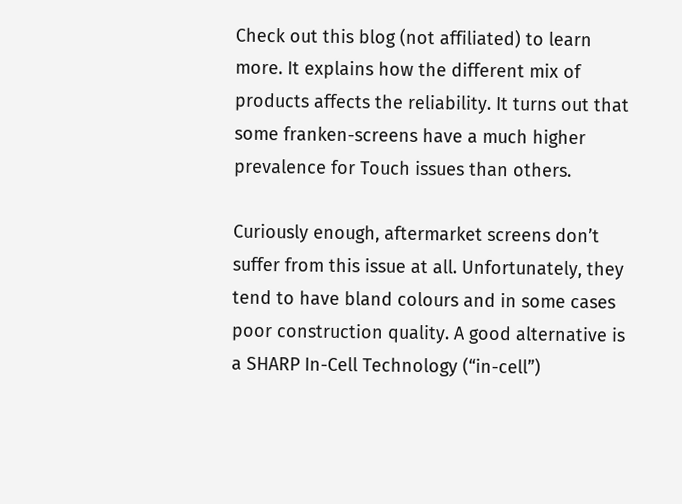Check out this blog (not affiliated) to learn more. It explains how the different mix of products affects the reliability. It turns out that some franken-screens have a much higher prevalence for Touch issues than others.

Curiously enough, aftermarket screens don’t suffer from this issue at all. Unfortunately, they tend to have bland colours and in some cases poor construction quality. A good alternative is a SHARP In-Cell Technology (“in-cell”)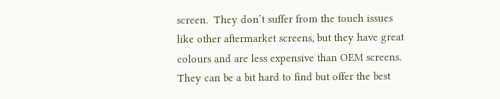screen.  They don’t suffer from the touch issues like other aftermarket screens, but they have great colours and are less expensive than OEM screens. They can be a bit hard to find but offer the best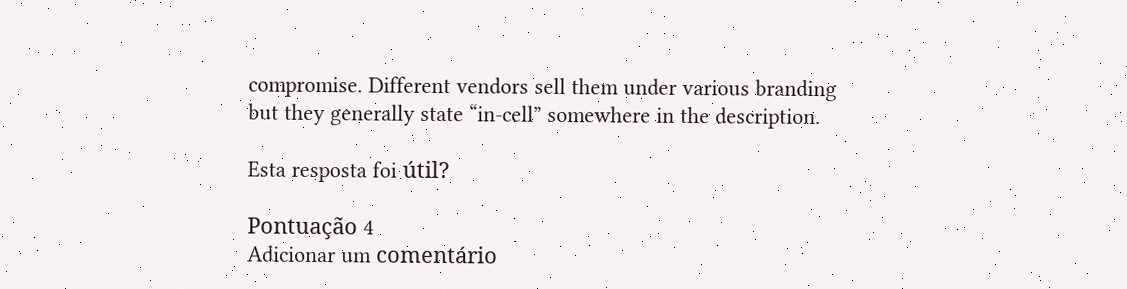compromise. Different vendors sell them under various branding but they generally state “in-cell” somewhere in the description.

Esta resposta foi útil?

Pontuação 4
Adicionar um comentário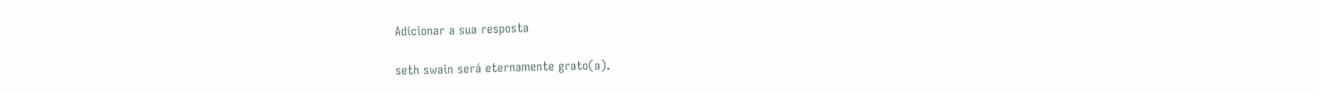Adicionar a sua resposta

seth swain será eternamente grato(a).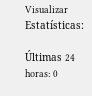Visualizar Estatísticas:

Últimas 24 horas: 0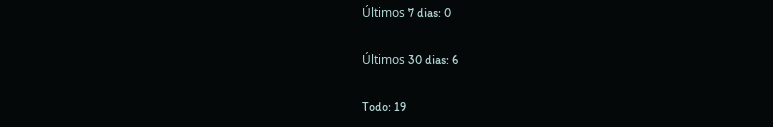Últimos 7 dias: 0

Últimos 30 dias: 6

Todo: 19